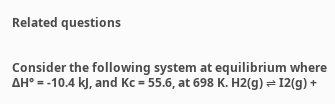Related questions


Consider the following system at equilibrium where ΔH° = -10.4 kJ, and Kc = 55.6, at 698 K. H2(g) ⇌ I2(g) +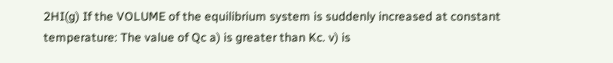2HI(g) If the VOLUME of the equilibrium system is suddenly increased at constant temperature: The value of Qc a) is greater than Kc. v) is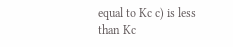equal to Kc c) is less than Kc